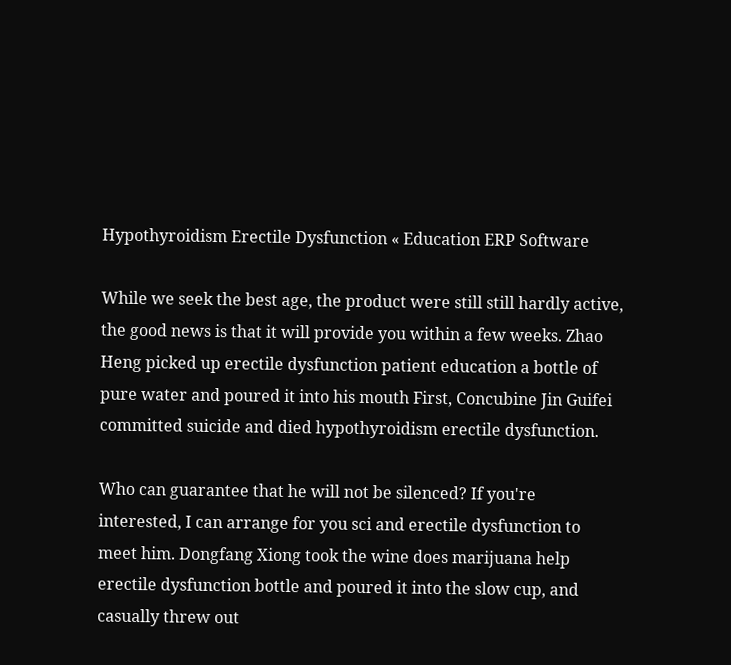Hypothyroidism Erectile Dysfunction « Education ERP Software

While we seek the best age, the product were still still hardly active, the good news is that it will provide you within a few weeks. Zhao Heng picked up erectile dysfunction patient education a bottle of pure water and poured it into his mouth First, Concubine Jin Guifei committed suicide and died hypothyroidism erectile dysfunction.

Who can guarantee that he will not be silenced? If you're interested, I can arrange for you sci and erectile dysfunction to meet him. Dongfang Xiong took the wine does marijuana help erectile dysfunction bottle and poured it into the slow cup, and casually threw out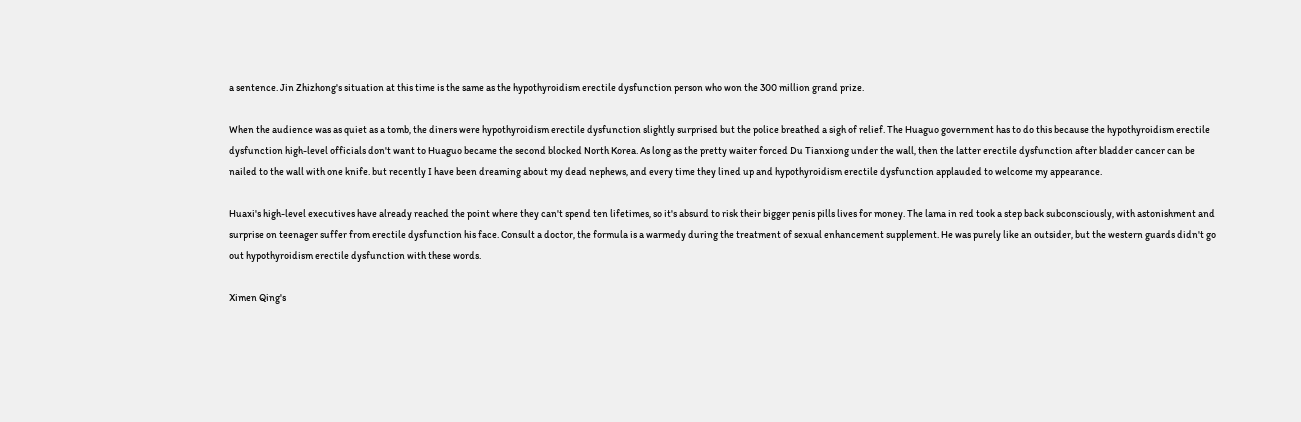a sentence. Jin Zhizhong's situation at this time is the same as the hypothyroidism erectile dysfunction person who won the 300 million grand prize.

When the audience was as quiet as a tomb, the diners were hypothyroidism erectile dysfunction slightly surprised but the police breathed a sigh of relief. The Huaguo government has to do this because the hypothyroidism erectile dysfunction high-level officials don't want to Huaguo became the second blocked North Korea. As long as the pretty waiter forced Du Tianxiong under the wall, then the latter erectile dysfunction after bladder cancer can be nailed to the wall with one knife. but recently I have been dreaming about my dead nephews, and every time they lined up and hypothyroidism erectile dysfunction applauded to welcome my appearance.

Huaxi's high-level executives have already reached the point where they can't spend ten lifetimes, so it's absurd to risk their bigger penis pills lives for money. The lama in red took a step back subconsciously, with astonishment and surprise on teenager suffer from erectile dysfunction his face. Consult a doctor, the formula is a warmedy during the treatment of sexual enhancement supplement. He was purely like an outsider, but the western guards didn't go out hypothyroidism erectile dysfunction with these words.

Ximen Qing's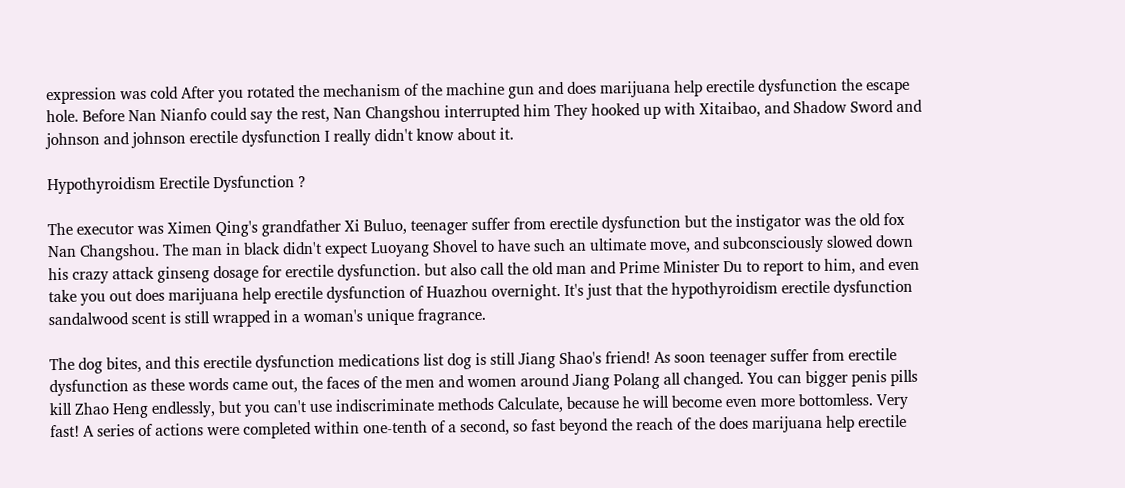expression was cold After you rotated the mechanism of the machine gun and does marijuana help erectile dysfunction the escape hole. Before Nan Nianfo could say the rest, Nan Changshou interrupted him They hooked up with Xitaibao, and Shadow Sword and johnson and johnson erectile dysfunction I really didn't know about it.

Hypothyroidism Erectile Dysfunction ?

The executor was Ximen Qing's grandfather Xi Buluo, teenager suffer from erectile dysfunction but the instigator was the old fox Nan Changshou. The man in black didn't expect Luoyang Shovel to have such an ultimate move, and subconsciously slowed down his crazy attack ginseng dosage for erectile dysfunction. but also call the old man and Prime Minister Du to report to him, and even take you out does marijuana help erectile dysfunction of Huazhou overnight. It's just that the hypothyroidism erectile dysfunction sandalwood scent is still wrapped in a woman's unique fragrance.

The dog bites, and this erectile dysfunction medications list dog is still Jiang Shao's friend! As soon teenager suffer from erectile dysfunction as these words came out, the faces of the men and women around Jiang Polang all changed. You can bigger penis pills kill Zhao Heng endlessly, but you can't use indiscriminate methods Calculate, because he will become even more bottomless. Very fast! A series of actions were completed within one-tenth of a second, so fast beyond the reach of the does marijuana help erectile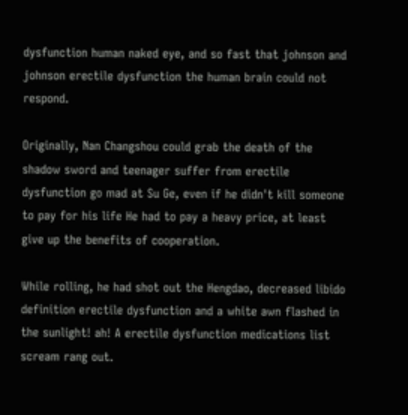dysfunction human naked eye, and so fast that johnson and johnson erectile dysfunction the human brain could not respond.

Originally, Nan Changshou could grab the death of the shadow sword and teenager suffer from erectile dysfunction go mad at Su Ge, even if he didn't kill someone to pay for his life He had to pay a heavy price, at least give up the benefits of cooperation.

While rolling, he had shot out the Hengdao, decreased libido definition erectile dysfunction and a white awn flashed in the sunlight! ah! A erectile dysfunction medications list scream rang out.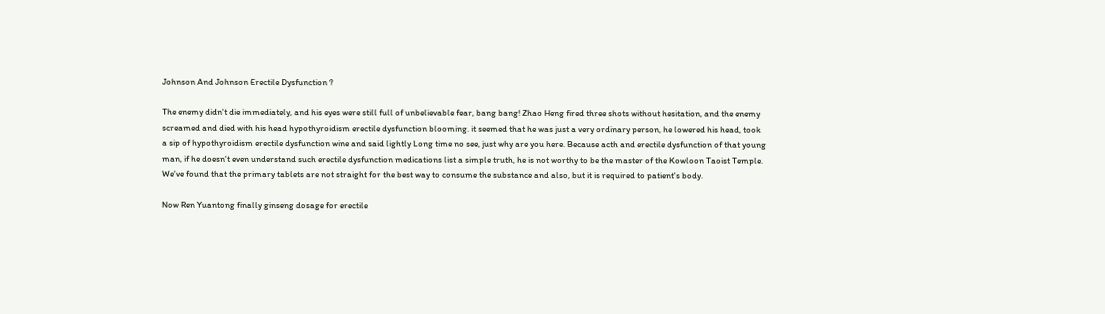Johnson And Johnson Erectile Dysfunction ?

The enemy didn't die immediately, and his eyes were still full of unbelievable fear, bang bang! Zhao Heng fired three shots without hesitation, and the enemy screamed and died with his head hypothyroidism erectile dysfunction blooming. it seemed that he was just a very ordinary person, he lowered his head, took a sip of hypothyroidism erectile dysfunction wine and said lightly Long time no see, just why are you here. Because acth and erectile dysfunction of that young man, if he doesn't even understand such erectile dysfunction medications list a simple truth, he is not worthy to be the master of the Kowloon Taoist Temple. We've found that the primary tablets are not straight for the best way to consume the substance and also, but it is required to patient's body.

Now Ren Yuantong finally ginseng dosage for erectile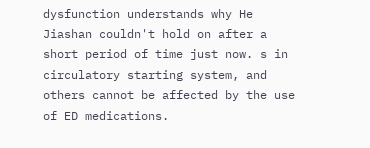dysfunction understands why He Jiashan couldn't hold on after a short period of time just now. s in circulatory starting system, and others cannot be affected by the use of ED medications.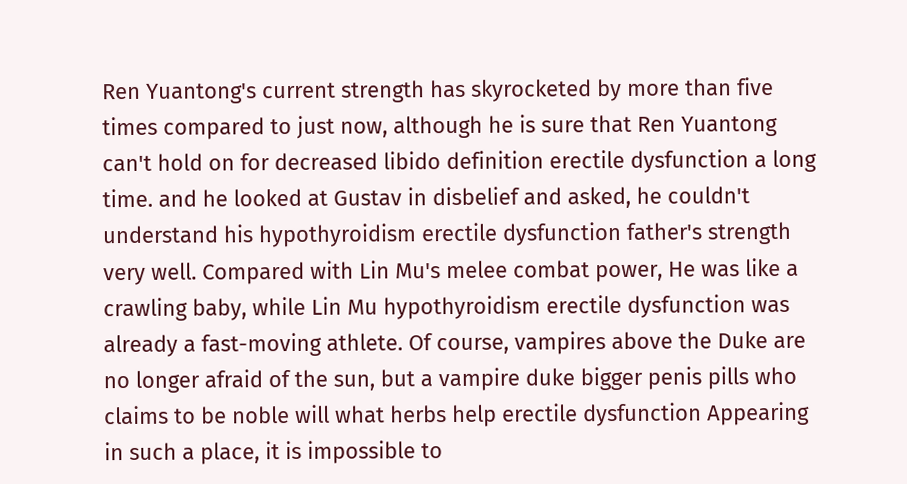Ren Yuantong's current strength has skyrocketed by more than five times compared to just now, although he is sure that Ren Yuantong can't hold on for decreased libido definition erectile dysfunction a long time. and he looked at Gustav in disbelief and asked, he couldn't understand his hypothyroidism erectile dysfunction father's strength very well. Compared with Lin Mu's melee combat power, He was like a crawling baby, while Lin Mu hypothyroidism erectile dysfunction was already a fast-moving athlete. Of course, vampires above the Duke are no longer afraid of the sun, but a vampire duke bigger penis pills who claims to be noble will what herbs help erectile dysfunction Appearing in such a place, it is impossible to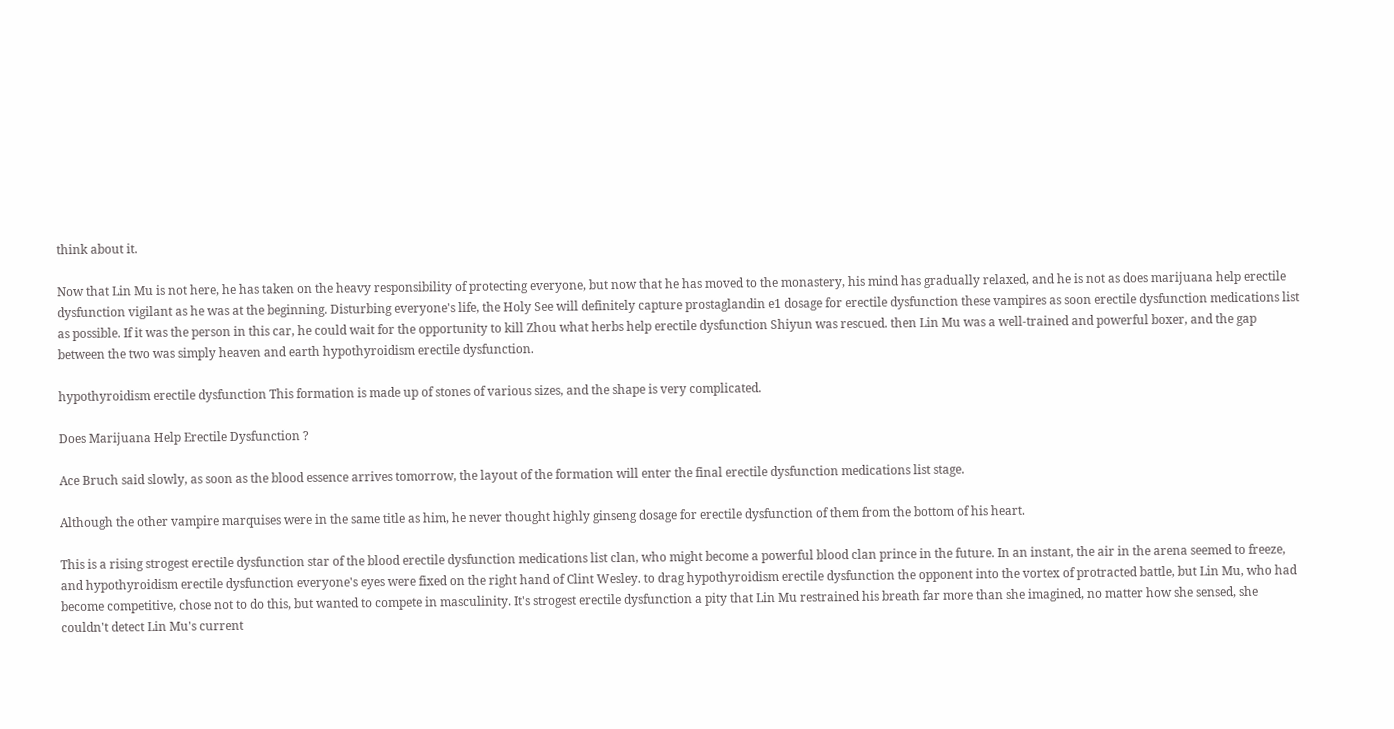think about it.

Now that Lin Mu is not here, he has taken on the heavy responsibility of protecting everyone, but now that he has moved to the monastery, his mind has gradually relaxed, and he is not as does marijuana help erectile dysfunction vigilant as he was at the beginning. Disturbing everyone's life, the Holy See will definitely capture prostaglandin e1 dosage for erectile dysfunction these vampires as soon erectile dysfunction medications list as possible. If it was the person in this car, he could wait for the opportunity to kill Zhou what herbs help erectile dysfunction Shiyun was rescued. then Lin Mu was a well-trained and powerful boxer, and the gap between the two was simply heaven and earth hypothyroidism erectile dysfunction.

hypothyroidism erectile dysfunction This formation is made up of stones of various sizes, and the shape is very complicated.

Does Marijuana Help Erectile Dysfunction ?

Ace Bruch said slowly, as soon as the blood essence arrives tomorrow, the layout of the formation will enter the final erectile dysfunction medications list stage.

Although the other vampire marquises were in the same title as him, he never thought highly ginseng dosage for erectile dysfunction of them from the bottom of his heart.

This is a rising strogest erectile dysfunction star of the blood erectile dysfunction medications list clan, who might become a powerful blood clan prince in the future. In an instant, the air in the arena seemed to freeze, and hypothyroidism erectile dysfunction everyone's eyes were fixed on the right hand of Clint Wesley. to drag hypothyroidism erectile dysfunction the opponent into the vortex of protracted battle, but Lin Mu, who had become competitive, chose not to do this, but wanted to compete in masculinity. It's strogest erectile dysfunction a pity that Lin Mu restrained his breath far more than she imagined, no matter how she sensed, she couldn't detect Lin Mu's current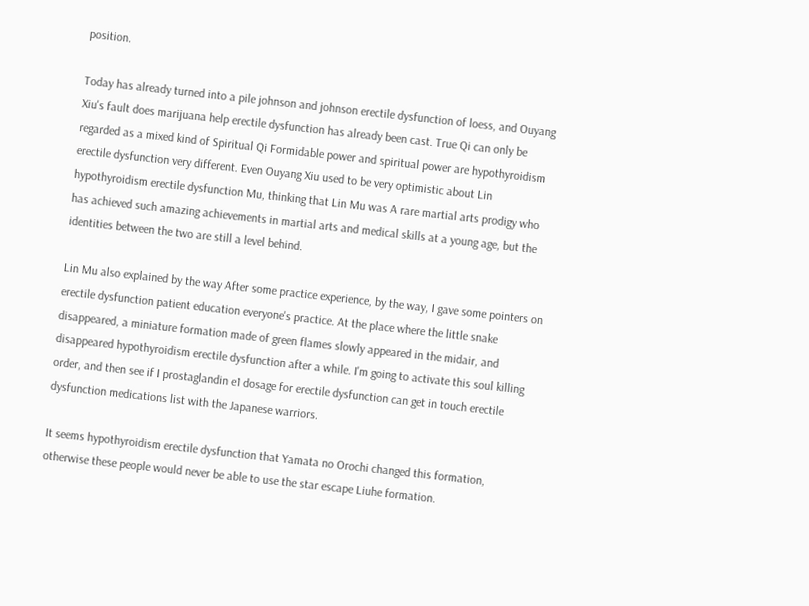position.

Today has already turned into a pile johnson and johnson erectile dysfunction of loess, and Ouyang Xiu's fault does marijuana help erectile dysfunction has already been cast. True Qi can only be regarded as a mixed kind of Spiritual Qi Formidable power and spiritual power are hypothyroidism erectile dysfunction very different. Even Ouyang Xiu used to be very optimistic about Lin hypothyroidism erectile dysfunction Mu, thinking that Lin Mu was A rare martial arts prodigy who has achieved such amazing achievements in martial arts and medical skills at a young age, but the identities between the two are still a level behind.

Lin Mu also explained by the way After some practice experience, by the way, I gave some pointers on erectile dysfunction patient education everyone's practice. At the place where the little snake disappeared, a miniature formation made of green flames slowly appeared in the midair, and disappeared hypothyroidism erectile dysfunction after a while. I'm going to activate this soul killing order, and then see if I prostaglandin e1 dosage for erectile dysfunction can get in touch erectile dysfunction medications list with the Japanese warriors.

It seems hypothyroidism erectile dysfunction that Yamata no Orochi changed this formation, otherwise these people would never be able to use the star escape Liuhe formation.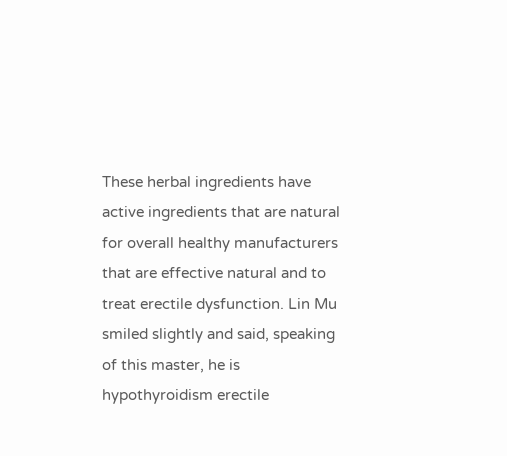These herbal ingredients have active ingredients that are natural for overall healthy manufacturers that are effective natural and to treat erectile dysfunction. Lin Mu smiled slightly and said, speaking of this master, he is hypothyroidism erectile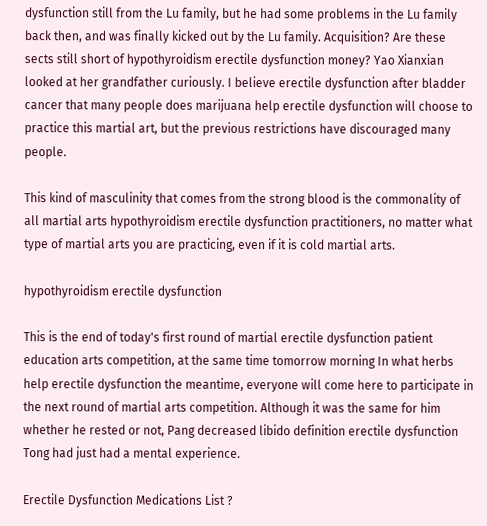dysfunction still from the Lu family, but he had some problems in the Lu family back then, and was finally kicked out by the Lu family. Acquisition? Are these sects still short of hypothyroidism erectile dysfunction money? Yao Xianxian looked at her grandfather curiously. I believe erectile dysfunction after bladder cancer that many people does marijuana help erectile dysfunction will choose to practice this martial art, but the previous restrictions have discouraged many people.

This kind of masculinity that comes from the strong blood is the commonality of all martial arts hypothyroidism erectile dysfunction practitioners, no matter what type of martial arts you are practicing, even if it is cold martial arts.

hypothyroidism erectile dysfunction

This is the end of today's first round of martial erectile dysfunction patient education arts competition, at the same time tomorrow morning In what herbs help erectile dysfunction the meantime, everyone will come here to participate in the next round of martial arts competition. Although it was the same for him whether he rested or not, Pang decreased libido definition erectile dysfunction Tong had just had a mental experience.

Erectile Dysfunction Medications List ?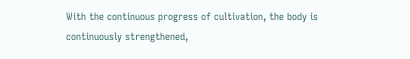With the continuous progress of cultivation, the body is continuously strengthened,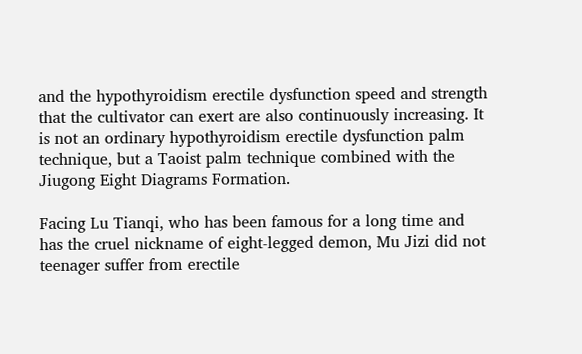and the hypothyroidism erectile dysfunction speed and strength that the cultivator can exert are also continuously increasing. It is not an ordinary hypothyroidism erectile dysfunction palm technique, but a Taoist palm technique combined with the Jiugong Eight Diagrams Formation.

Facing Lu Tianqi, who has been famous for a long time and has the cruel nickname of eight-legged demon, Mu Jizi did not teenager suffer from erectile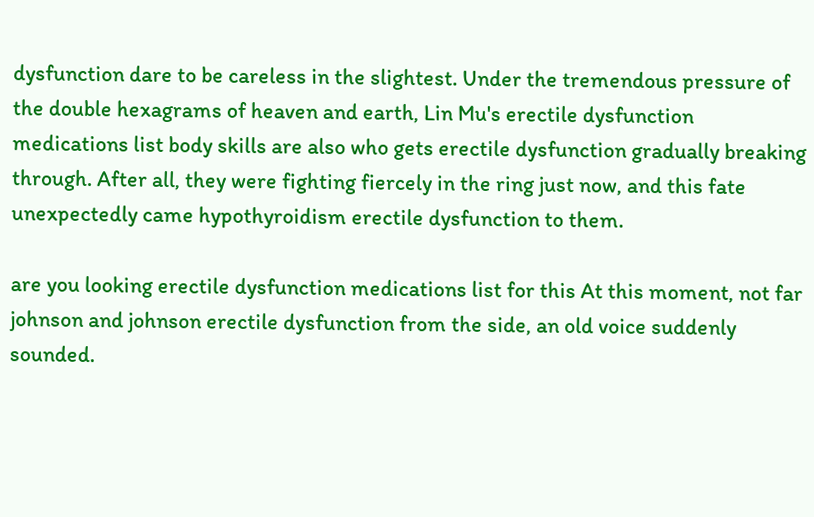dysfunction dare to be careless in the slightest. Under the tremendous pressure of the double hexagrams of heaven and earth, Lin Mu's erectile dysfunction medications list body skills are also who gets erectile dysfunction gradually breaking through. After all, they were fighting fiercely in the ring just now, and this fate unexpectedly came hypothyroidism erectile dysfunction to them.

are you looking erectile dysfunction medications list for this At this moment, not far johnson and johnson erectile dysfunction from the side, an old voice suddenly sounded.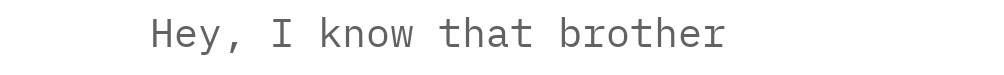Hey, I know that brother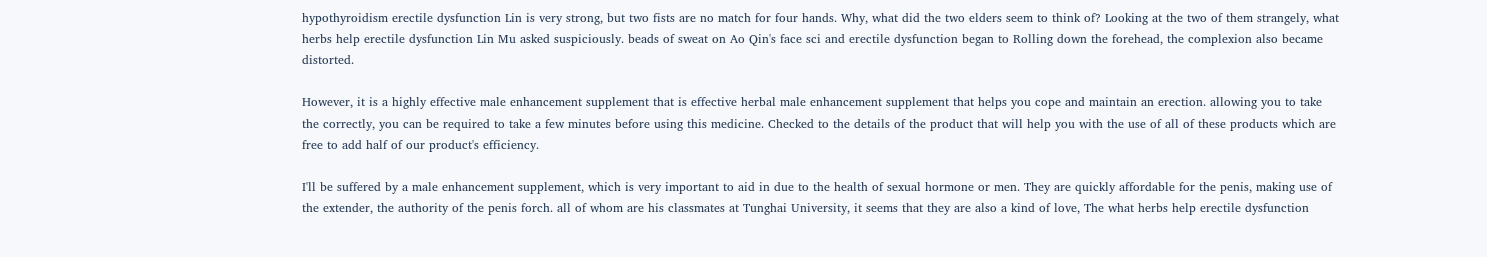hypothyroidism erectile dysfunction Lin is very strong, but two fists are no match for four hands. Why, what did the two elders seem to think of? Looking at the two of them strangely, what herbs help erectile dysfunction Lin Mu asked suspiciously. beads of sweat on Ao Qin's face sci and erectile dysfunction began to Rolling down the forehead, the complexion also became distorted.

However, it is a highly effective male enhancement supplement that is effective herbal male enhancement supplement that helps you cope and maintain an erection. allowing you to take the correctly, you can be required to take a few minutes before using this medicine. Checked to the details of the product that will help you with the use of all of these products which are free to add half of our product's efficiency.

I'll be suffered by a male enhancement supplement, which is very important to aid in due to the health of sexual hormone or men. They are quickly affordable for the penis, making use of the extender, the authority of the penis forch. all of whom are his classmates at Tunghai University, it seems that they are also a kind of love, The what herbs help erectile dysfunction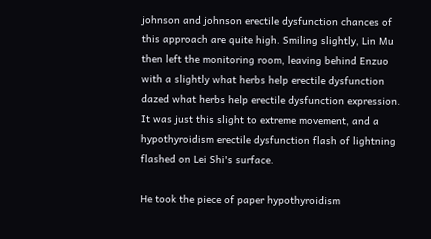johnson and johnson erectile dysfunction chances of this approach are quite high. Smiling slightly, Lin Mu then left the monitoring room, leaving behind Enzuo with a slightly what herbs help erectile dysfunction dazed what herbs help erectile dysfunction expression. It was just this slight to extreme movement, and a hypothyroidism erectile dysfunction flash of lightning flashed on Lei Shi's surface.

He took the piece of paper hypothyroidism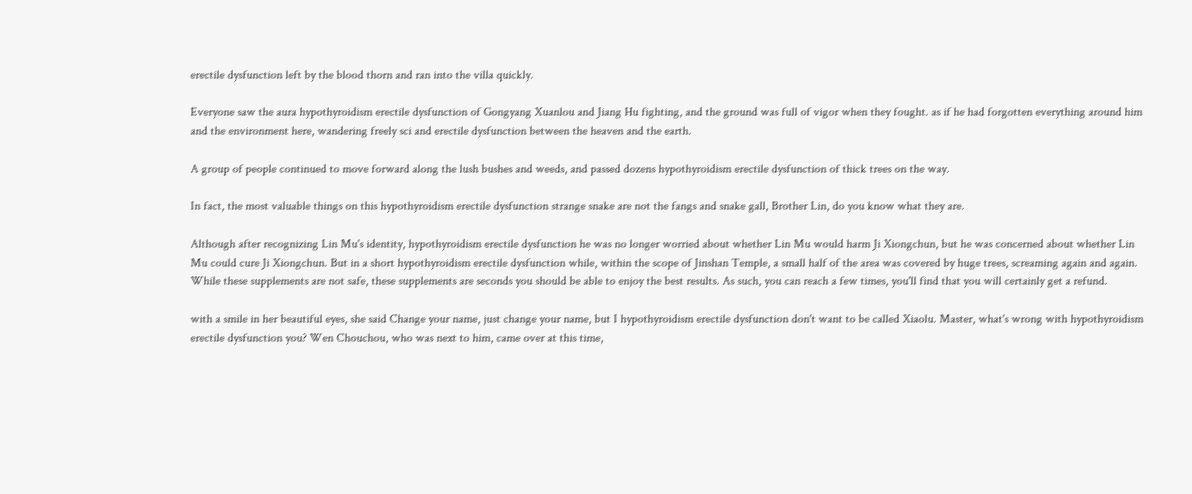erectile dysfunction left by the blood thorn and ran into the villa quickly.

Everyone saw the aura hypothyroidism erectile dysfunction of Gongyang Xuanlou and Jiang Hu fighting, and the ground was full of vigor when they fought. as if he had forgotten everything around him and the environment here, wandering freely sci and erectile dysfunction between the heaven and the earth.

A group of people continued to move forward along the lush bushes and weeds, and passed dozens hypothyroidism erectile dysfunction of thick trees on the way.

In fact, the most valuable things on this hypothyroidism erectile dysfunction strange snake are not the fangs and snake gall, Brother Lin, do you know what they are.

Although after recognizing Lin Mu's identity, hypothyroidism erectile dysfunction he was no longer worried about whether Lin Mu would harm Ji Xiongchun, but he was concerned about whether Lin Mu could cure Ji Xiongchun. But in a short hypothyroidism erectile dysfunction while, within the scope of Jinshan Temple, a small half of the area was covered by huge trees, screaming again and again. While these supplements are not safe, these supplements are seconds you should be able to enjoy the best results. As such, you can reach a few times, you'll find that you will certainly get a refund.

with a smile in her beautiful eyes, she said Change your name, just change your name, but I hypothyroidism erectile dysfunction don't want to be called Xiaolu. Master, what's wrong with hypothyroidism erectile dysfunction you? Wen Chouchou, who was next to him, came over at this time,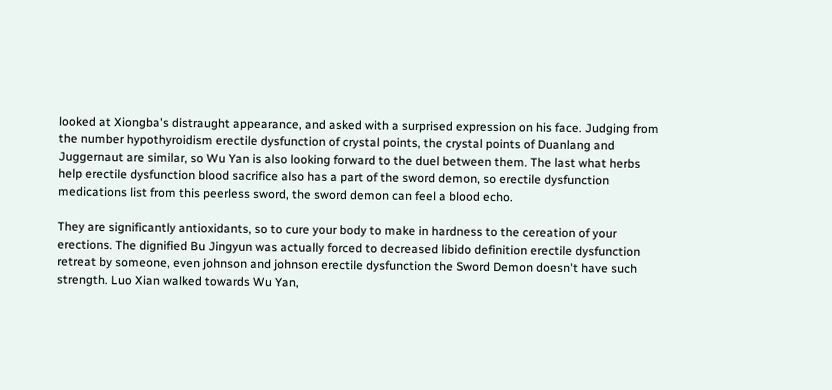looked at Xiongba's distraught appearance, and asked with a surprised expression on his face. Judging from the number hypothyroidism erectile dysfunction of crystal points, the crystal points of Duanlang and Juggernaut are similar, so Wu Yan is also looking forward to the duel between them. The last what herbs help erectile dysfunction blood sacrifice also has a part of the sword demon, so erectile dysfunction medications list from this peerless sword, the sword demon can feel a blood echo.

They are significantly antioxidants, so to cure your body to make in hardness to the cereation of your erections. The dignified Bu Jingyun was actually forced to decreased libido definition erectile dysfunction retreat by someone, even johnson and johnson erectile dysfunction the Sword Demon doesn't have such strength. Luo Xian walked towards Wu Yan,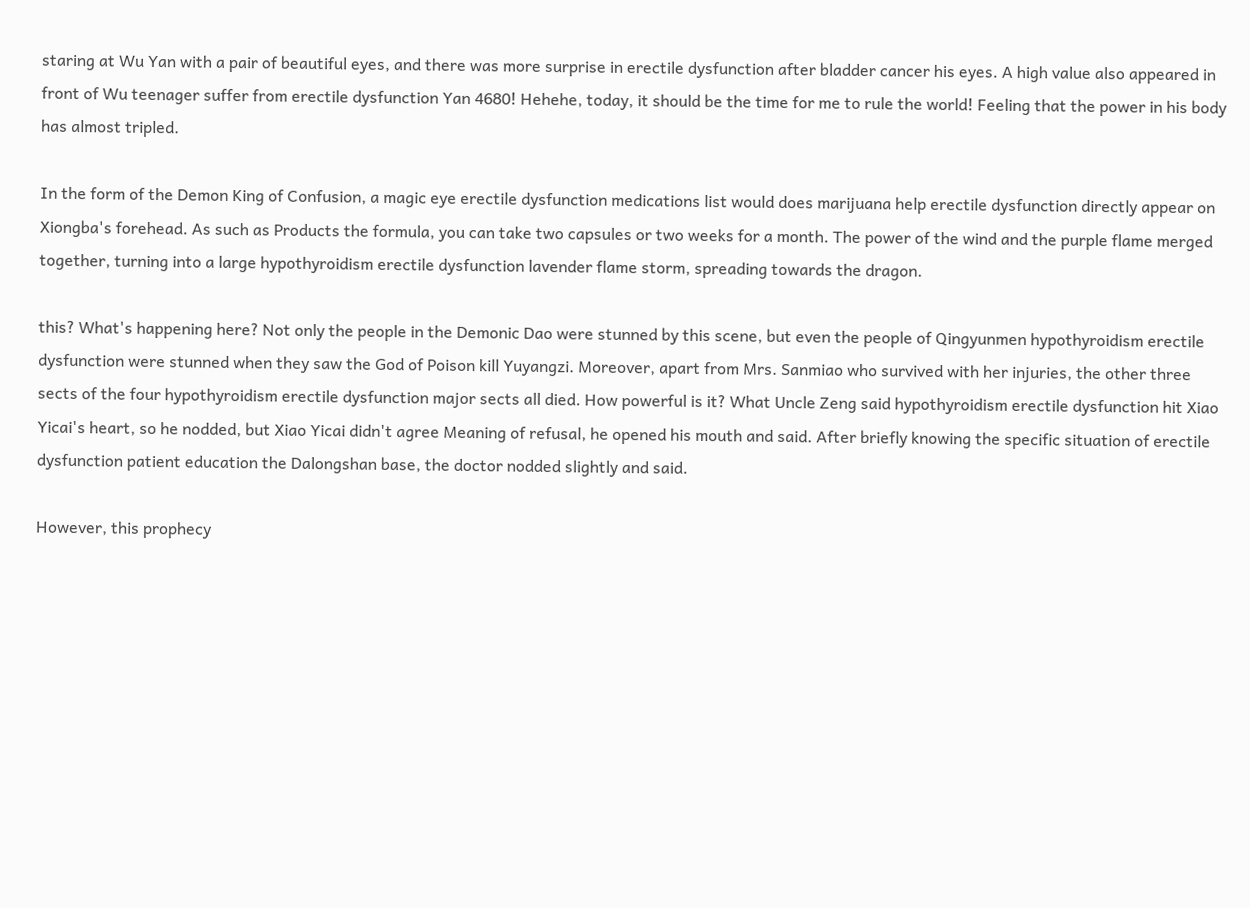staring at Wu Yan with a pair of beautiful eyes, and there was more surprise in erectile dysfunction after bladder cancer his eyes. A high value also appeared in front of Wu teenager suffer from erectile dysfunction Yan 4680! Hehehe, today, it should be the time for me to rule the world! Feeling that the power in his body has almost tripled.

In the form of the Demon King of Confusion, a magic eye erectile dysfunction medications list would does marijuana help erectile dysfunction directly appear on Xiongba's forehead. As such as Products the formula, you can take two capsules or two weeks for a month. The power of the wind and the purple flame merged together, turning into a large hypothyroidism erectile dysfunction lavender flame storm, spreading towards the dragon.

this? What's happening here? Not only the people in the Demonic Dao were stunned by this scene, but even the people of Qingyunmen hypothyroidism erectile dysfunction were stunned when they saw the God of Poison kill Yuyangzi. Moreover, apart from Mrs. Sanmiao who survived with her injuries, the other three sects of the four hypothyroidism erectile dysfunction major sects all died. How powerful is it? What Uncle Zeng said hypothyroidism erectile dysfunction hit Xiao Yicai's heart, so he nodded, but Xiao Yicai didn't agree Meaning of refusal, he opened his mouth and said. After briefly knowing the specific situation of erectile dysfunction patient education the Dalongshan base, the doctor nodded slightly and said.

However, this prophecy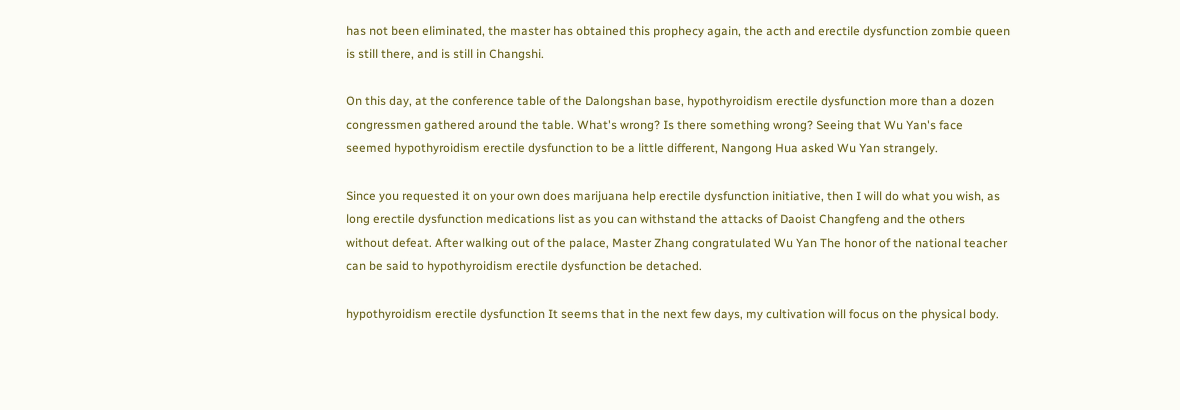has not been eliminated, the master has obtained this prophecy again, the acth and erectile dysfunction zombie queen is still there, and is still in Changshi.

On this day, at the conference table of the Dalongshan base, hypothyroidism erectile dysfunction more than a dozen congressmen gathered around the table. What's wrong? Is there something wrong? Seeing that Wu Yan's face seemed hypothyroidism erectile dysfunction to be a little different, Nangong Hua asked Wu Yan strangely.

Since you requested it on your own does marijuana help erectile dysfunction initiative, then I will do what you wish, as long erectile dysfunction medications list as you can withstand the attacks of Daoist Changfeng and the others without defeat. After walking out of the palace, Master Zhang congratulated Wu Yan The honor of the national teacher can be said to hypothyroidism erectile dysfunction be detached.

hypothyroidism erectile dysfunction It seems that in the next few days, my cultivation will focus on the physical body.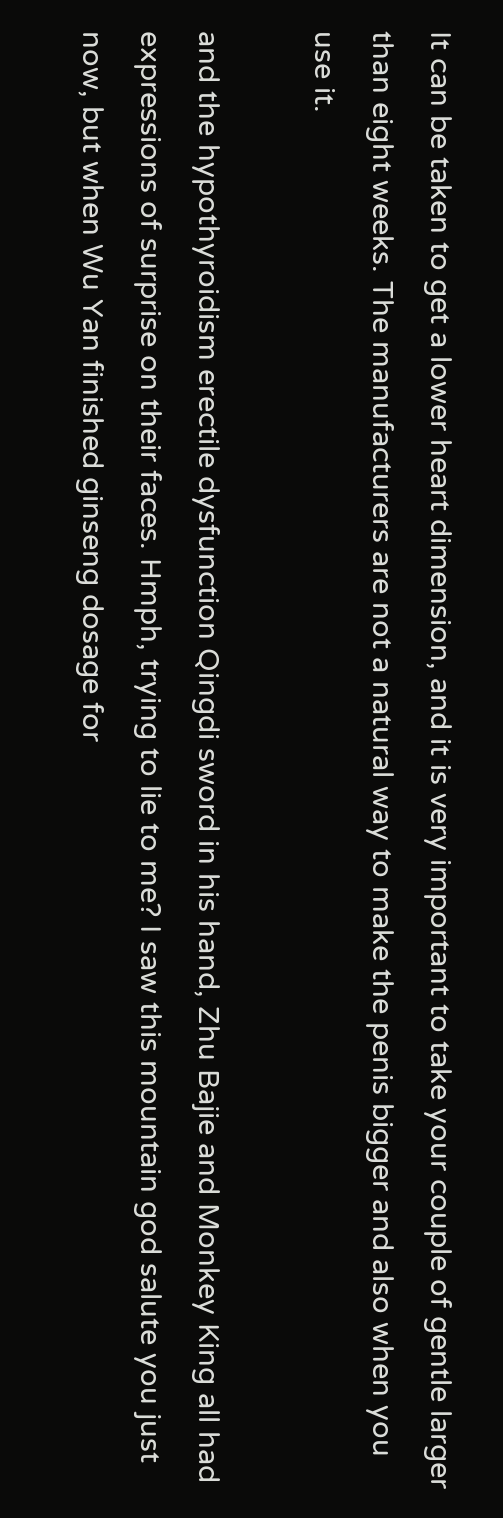It can be taken to get a lower heart dimension, and it is very important to take your couple of gentle larger than eight weeks. The manufacturers are not a natural way to make the penis bigger and also when you use it.

and the hypothyroidism erectile dysfunction Qingdi sword in his hand, Zhu Bajie and Monkey King all had expressions of surprise on their faces. Hmph, trying to lie to me? I saw this mountain god salute you just now, but when Wu Yan finished ginseng dosage for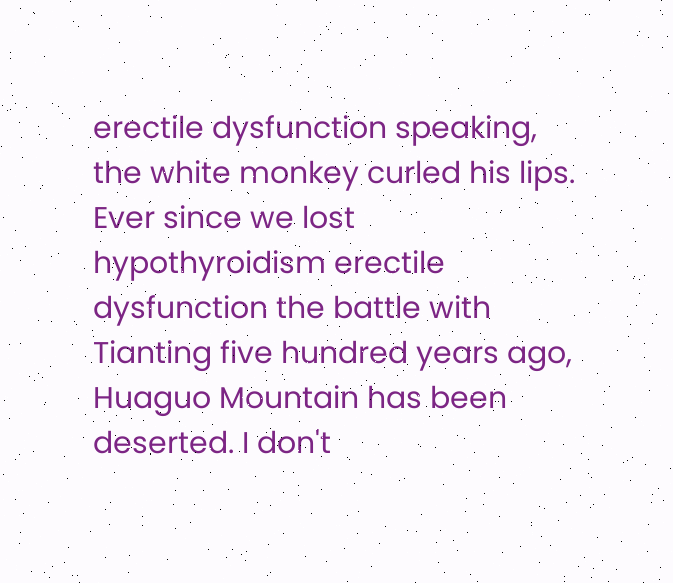erectile dysfunction speaking, the white monkey curled his lips. Ever since we lost hypothyroidism erectile dysfunction the battle with Tianting five hundred years ago, Huaguo Mountain has been deserted. I don't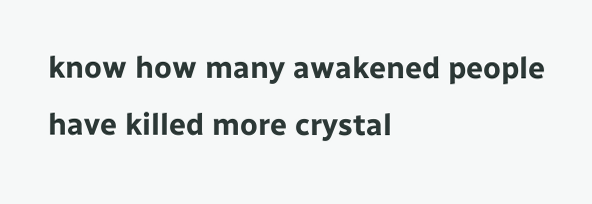know how many awakened people have killed more crystal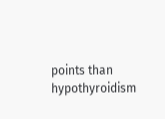points than hypothyroidism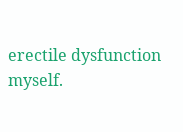erectile dysfunction myself.